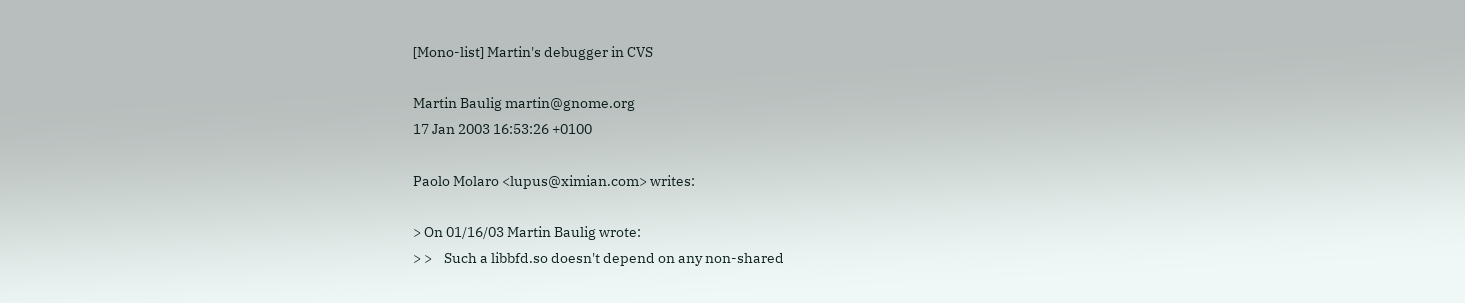[Mono-list] Martin's debugger in CVS

Martin Baulig martin@gnome.org
17 Jan 2003 16:53:26 +0100

Paolo Molaro <lupus@ximian.com> writes:

> On 01/16/03 Martin Baulig wrote:
> >    Such a libbfd.so doesn't depend on any non-shared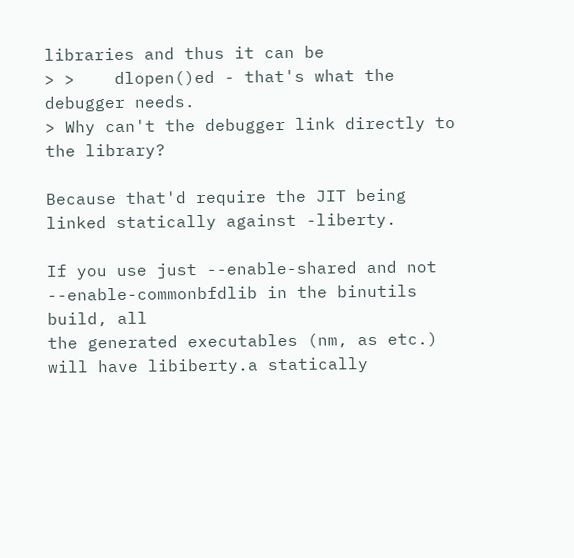libraries and thus it can be
> >    dlopen()ed - that's what the debugger needs.
> Why can't the debugger link directly to the library?

Because that'd require the JIT being linked statically against -liberty.

If you use just --enable-shared and not --enable-commonbfdlib in the binutils build, all
the generated executables (nm, as etc.) will have libiberty.a statically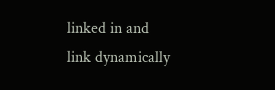linked in and
link dynamically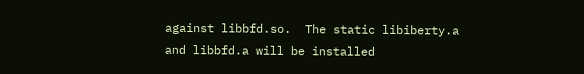against libbfd.so.  The static libiberty.a and libbfd.a will be installed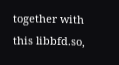together with this libbfd.so,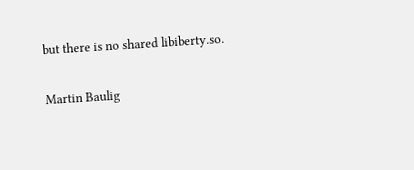but there is no shared libiberty.so.

Martin Baulig